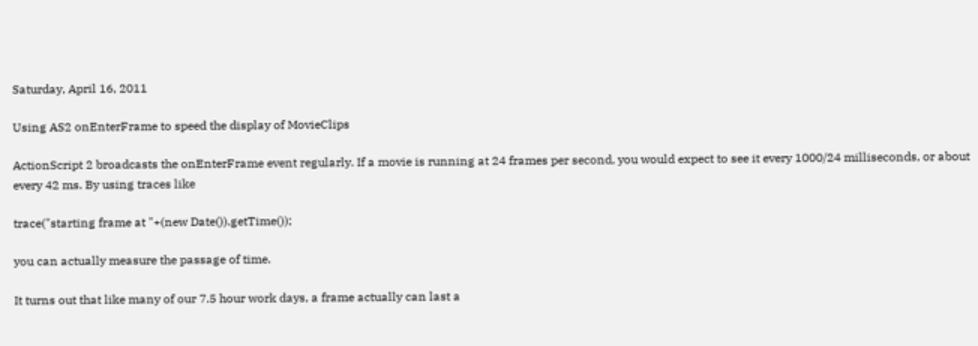Saturday, April 16, 2011

Using AS2 onEnterFrame to speed the display of MovieClips

ActionScript 2 broadcasts the onEnterFrame event regularly. If a movie is running at 24 frames per second, you would expect to see it every 1000/24 milliseconds, or about every 42 ms. By using traces like

trace("starting frame at "+(new Date()).getTime());

you can actually measure the passage of time.

It turns out that like many of our 7.5 hour work days, a frame actually can last a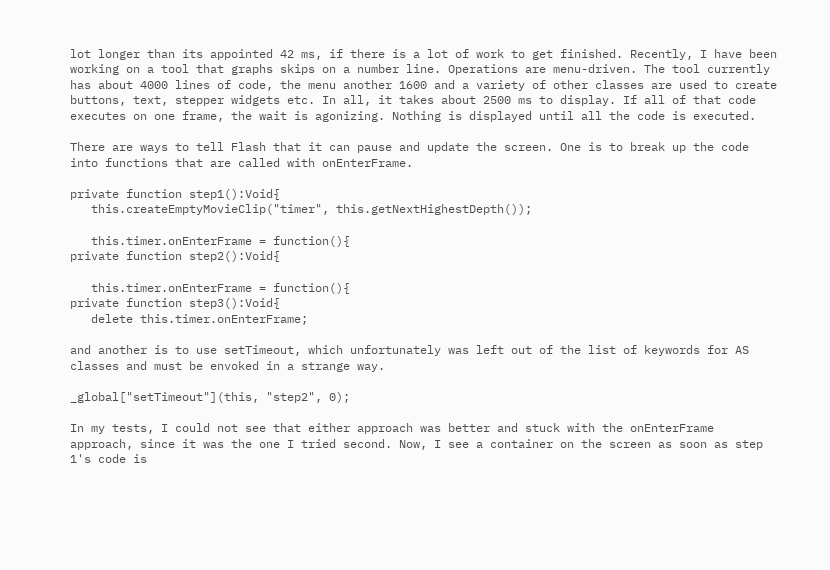lot longer than its appointed 42 ms, if there is a lot of work to get finished. Recently, I have been working on a tool that graphs skips on a number line. Operations are menu-driven. The tool currently has about 4000 lines of code, the menu another 1600 and a variety of other classes are used to create buttons, text, stepper widgets etc. In all, it takes about 2500 ms to display. If all of that code executes on one frame, the wait is agonizing. Nothing is displayed until all the code is executed.

There are ways to tell Flash that it can pause and update the screen. One is to break up the code into functions that are called with onEnterFrame.

private function step1():Void{
   this.createEmptyMovieClip("timer", this.getNextHighestDepth());

   this.timer.onEnterFrame = function(){
private function step2():Void{

   this.timer.onEnterFrame = function(){
private function step3():Void{
   delete this.timer.onEnterFrame;

and another is to use setTimeout, which unfortunately was left out of the list of keywords for AS classes and must be envoked in a strange way.

_global["setTimeout"](this, "step2", 0);

In my tests, I could not see that either approach was better and stuck with the onEnterFrame approach, since it was the one I tried second. Now, I see a container on the screen as soon as step 1's code is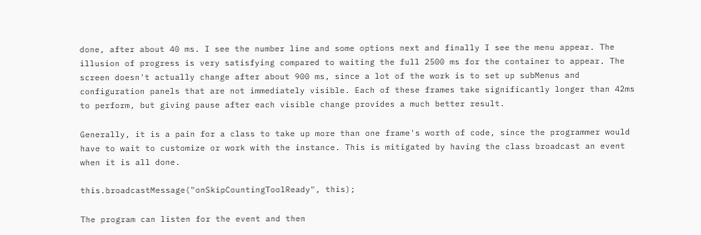done, after about 40 ms. I see the number line and some options next and finally I see the menu appear. The illusion of progress is very satisfying compared to waiting the full 2500 ms for the container to appear. The screen doesn't actually change after about 900 ms, since a lot of the work is to set up subMenus and configuration panels that are not immediately visible. Each of these frames take significantly longer than 42ms to perform, but giving pause after each visible change provides a much better result.

Generally, it is a pain for a class to take up more than one frame's worth of code, since the programmer would have to wait to customize or work with the instance. This is mitigated by having the class broadcast an event when it is all done.

this.broadcastMessage("onSkipCountingToolReady", this);

The program can listen for the event and then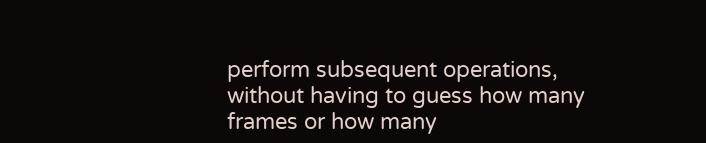perform subsequent operations, without having to guess how many frames or how many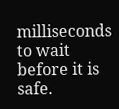milliseconds to wait before it is safe.